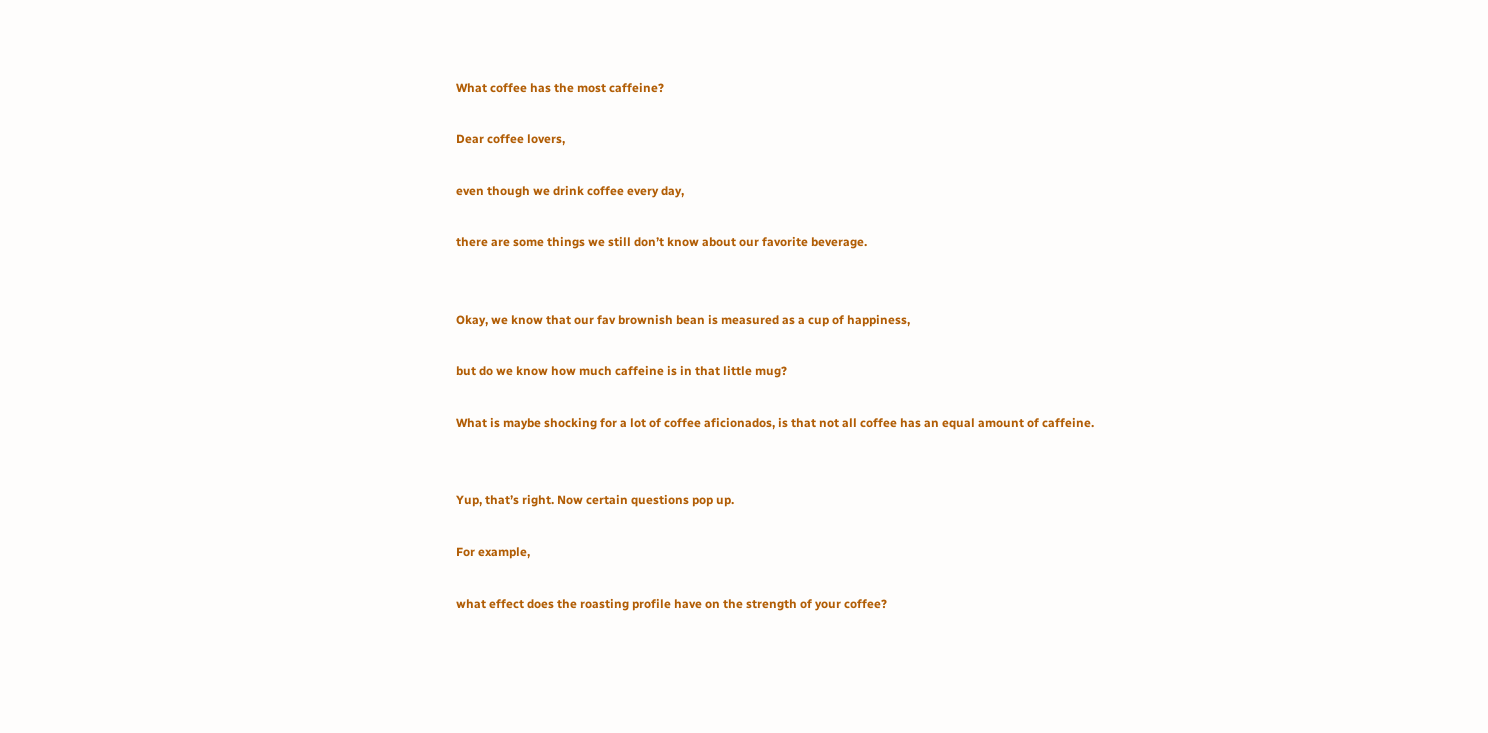What coffee has the most caffeine?

Dear coffee lovers,

even though we drink coffee every day,

there are some things we still don’t know about our favorite beverage.


Okay, we know that our fav brownish bean is measured as a cup of happiness,

but do we know how much caffeine is in that little mug?

What is maybe shocking for a lot of coffee aficionados, is that not all coffee has an equal amount of caffeine.


Yup, that’s right. Now certain questions pop up.

For example,

what effect does the roasting profile have on the strength of your coffee?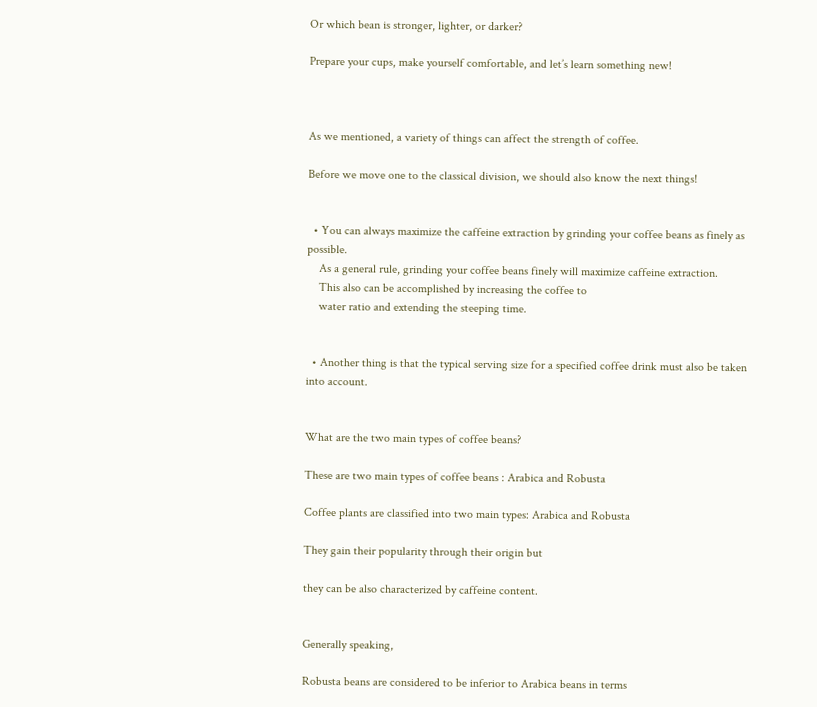Or which bean is stronger, lighter, or darker?

Prepare your cups, make yourself comfortable, and let’s learn something new!



As we mentioned, a variety of things can affect the strength of coffee.

Before we move one to the classical division, we should also know the next things!


  • You can always maximize the caffeine extraction by grinding your coffee beans as finely as possible.
    As a general rule, grinding your coffee beans finely will maximize caffeine extraction.
    This also can be accomplished by increasing the coffee to
    water ratio and extending the steeping time.


  • Another thing is that the typical serving size for a specified coffee drink must also be taken into account.


What are the two main types of coffee beans?

These are two main types of coffee beans : Arabica and Robusta

Coffee plants are classified into two main types: Arabica and Robusta

They gain their popularity through their origin but

they can be also characterized by caffeine content.


Generally speaking,

Robusta beans are considered to be inferior to Arabica beans in terms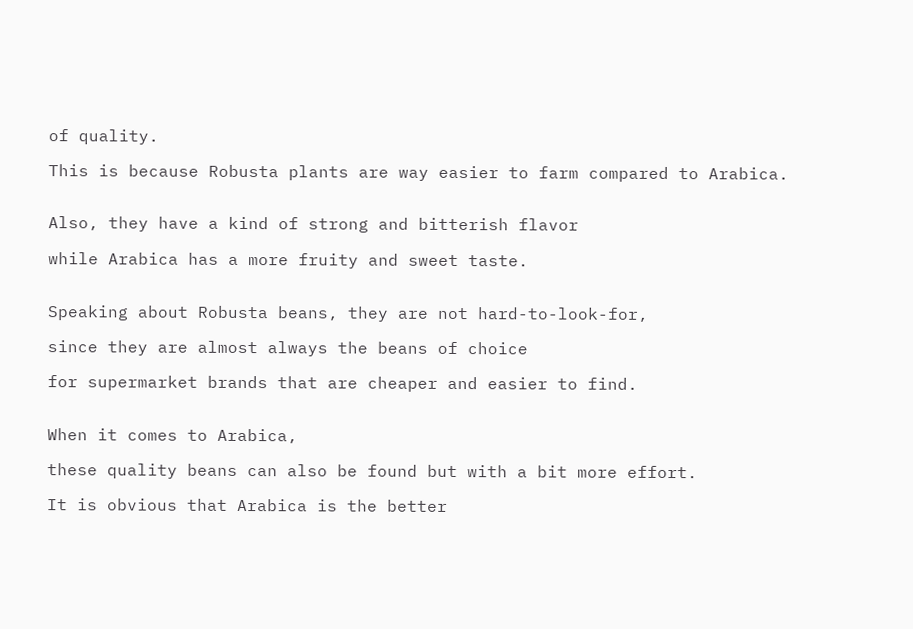of quality.

This is because Robusta plants are way easier to farm compared to Arabica.


Also, they have a kind of strong and bitterish flavor

while Arabica has a more fruity and sweet taste.


Speaking about Robusta beans, they are not hard-to-look-for,

since they are almost always the beans of choice

for supermarket brands that are cheaper and easier to find.


When it comes to Arabica,

these quality beans can also be found but with a bit more effort.

It is obvious that Arabica is the better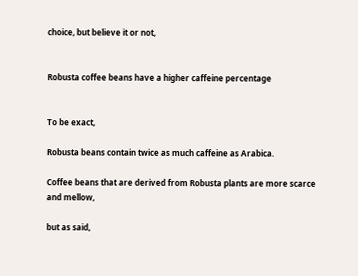choice, but believe it or not,


Robusta coffee beans have a higher caffeine percentage


To be exact,

Robusta beans contain twice as much caffeine as Arabica.

Coffee beans that are derived from Robusta plants are more scarce and mellow,

but as said,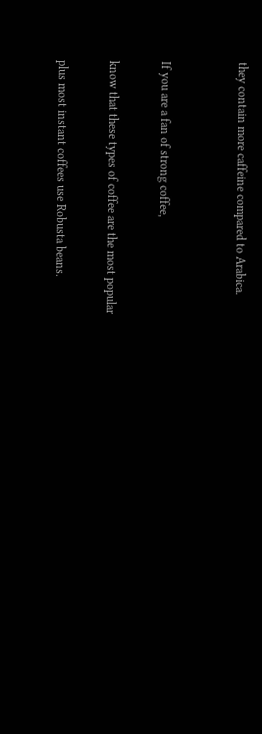they contain more caffeine compared to Arabica.


If you are a fan of strong coffee,

know that these types of coffee are the most popular

plus most instant coffees use Robusta beans.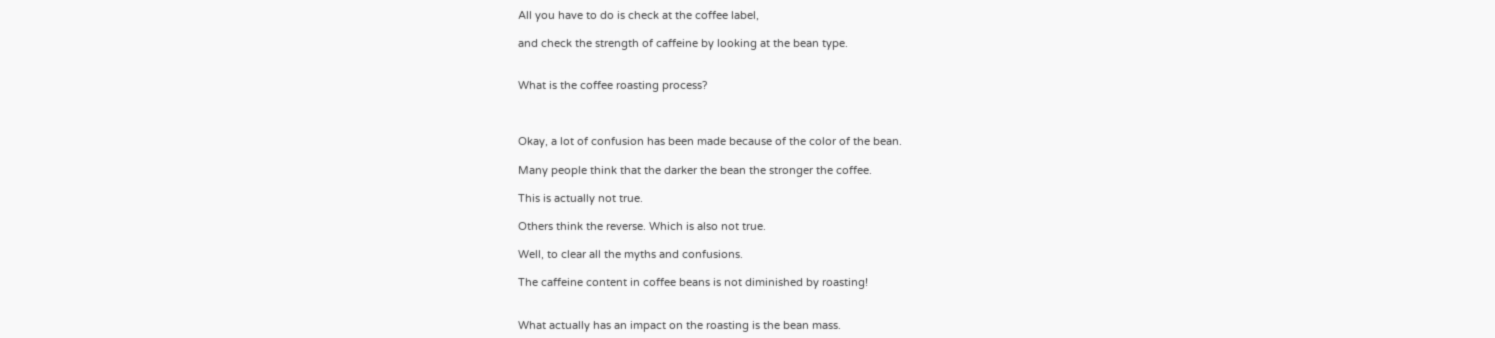All you have to do is check at the coffee label,

and check the strength of caffeine by looking at the bean type.


What is the coffee roasting process?



Okay, a lot of confusion has been made because of the color of the bean.

Many people think that the darker the bean the stronger the coffee.

This is actually not true.

Others think the reverse. Which is also not true.

Well, to clear all the myths and confusions.

The caffeine content in coffee beans is not diminished by roasting!


What actually has an impact on the roasting is the bean mass.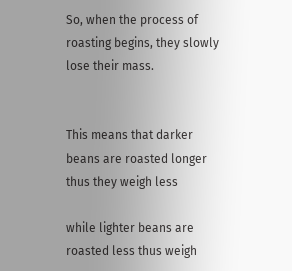So, when the process of roasting begins, they slowly lose their mass.


This means that darker beans are roasted longer thus they weigh less

while lighter beans are roasted less thus weigh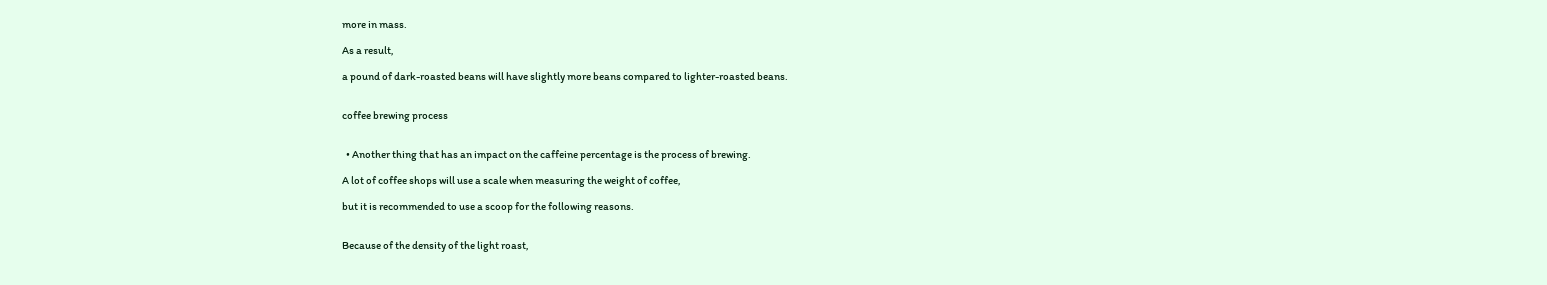more in mass.

As a result,

a pound of dark-roasted beans will have slightly more beans compared to lighter-roasted beans.


coffee brewing process


  • Another thing that has an impact on the caffeine percentage is the process of brewing.

A lot of coffee shops will use a scale when measuring the weight of coffee,

but it is recommended to use a scoop for the following reasons.


Because of the density of the light roast,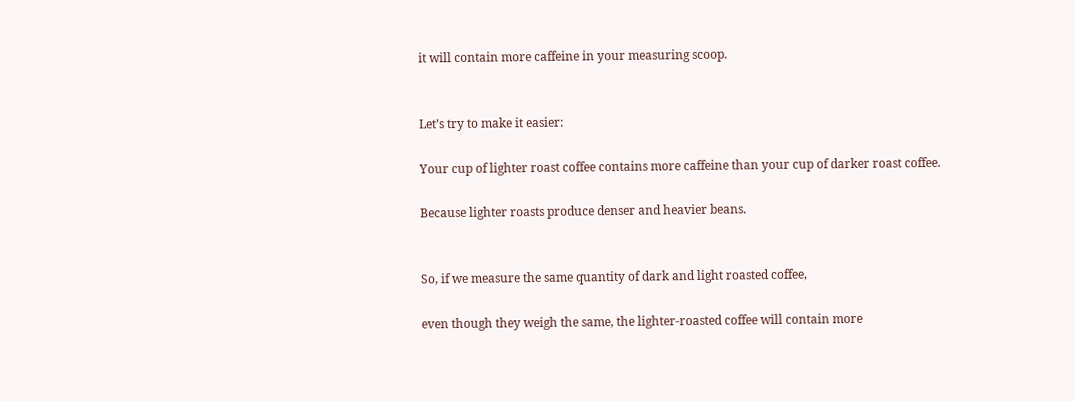it will contain more caffeine in your measuring scoop.


Let’s try to make it easier:

Your cup of lighter roast coffee contains more caffeine than your cup of darker roast coffee.

Because lighter roasts produce denser and heavier beans.


So, if we measure the same quantity of dark and light roasted coffee,

even though they weigh the same, the lighter-roasted coffee will contain more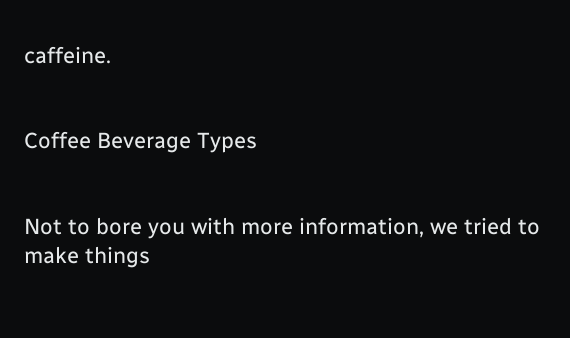caffeine.


Coffee Beverage Types


Not to bore you with more information, we tried to make things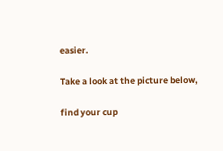easier.

Take a look at the picture below,

find your cup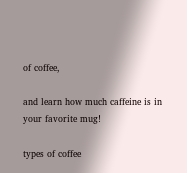of coffee,

and learn how much caffeine is in your favorite mug!

types of coffee